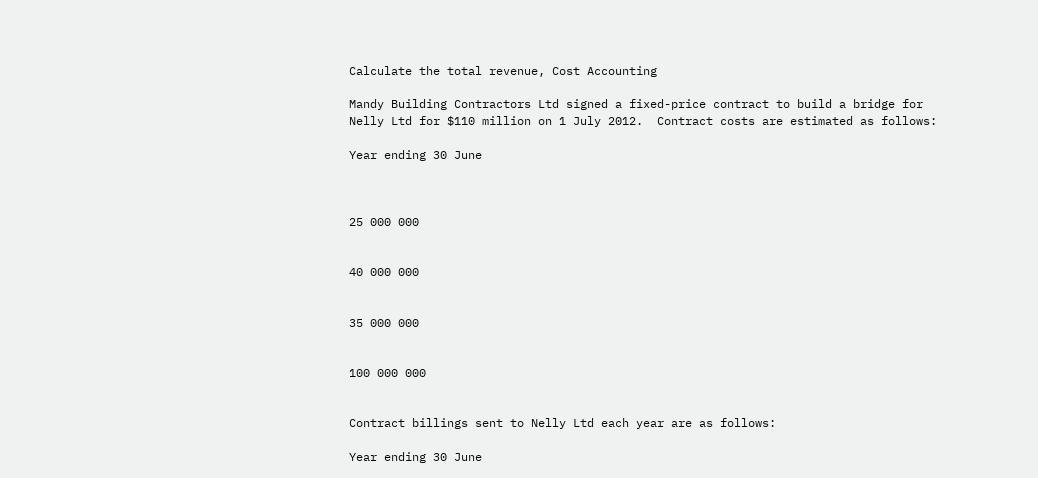Calculate the total revenue, Cost Accounting

Mandy Building Contractors Ltd signed a fixed-price contract to build a bridge for Nelly Ltd for $110 million on 1 July 2012.  Contract costs are estimated as follows:

Year ending 30 June



25 000 000


40 000 000


35 000 000


100 000 000


Contract billings sent to Nelly Ltd each year are as follows:

Year ending 30 June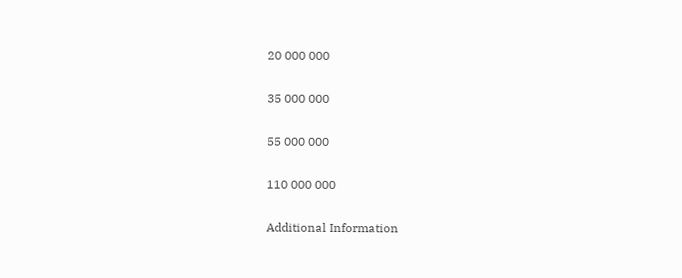20 000 000


35 000 000


55 000 000


110 000 000


Additional Information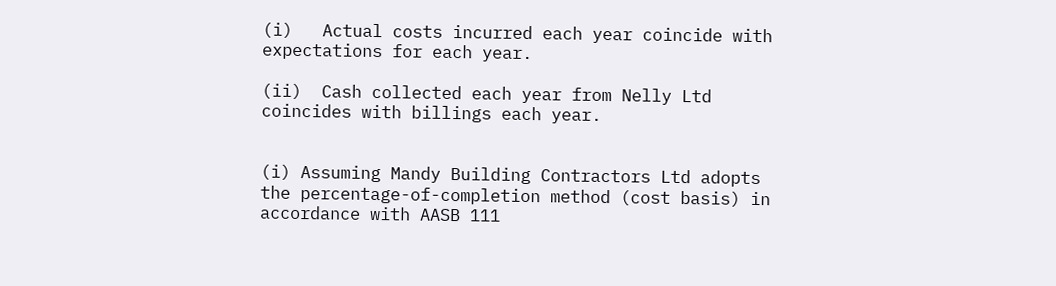(i)   Actual costs incurred each year coincide with expectations for each year.

(ii)  Cash collected each year from Nelly Ltd coincides with billings each year.


(i) Assuming Mandy Building Contractors Ltd adopts the percentage-of-completion method (cost basis) in accordance with AASB 111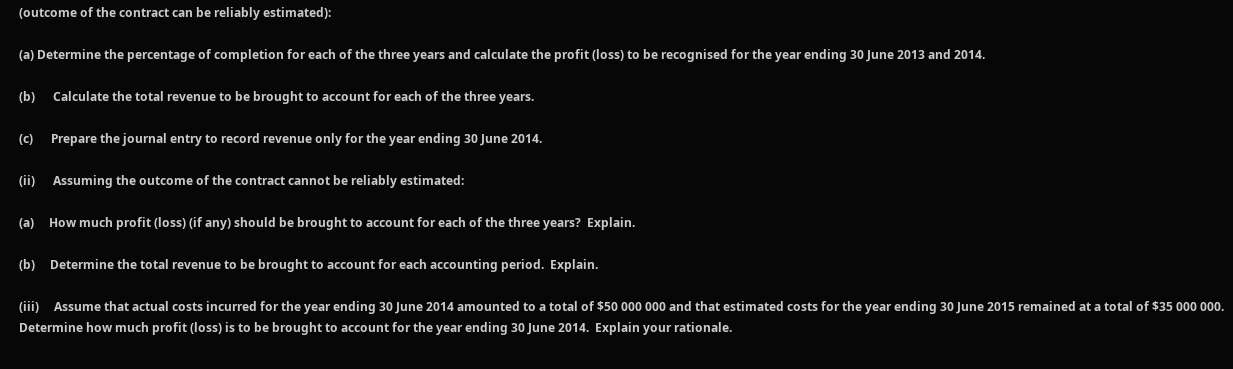(outcome of the contract can be reliably estimated):

(a) Determine the percentage of completion for each of the three years and calculate the profit (loss) to be recognised for the year ending 30 June 2013 and 2014.

(b)      Calculate the total revenue to be brought to account for each of the three years.

(c)      Prepare the journal entry to record revenue only for the year ending 30 June 2014.

(ii)      Assuming the outcome of the contract cannot be reliably estimated:

(a)     How much profit (loss) (if any) should be brought to account for each of the three years?  Explain.

(b)     Determine the total revenue to be brought to account for each accounting period.  Explain.

(iii)     Assume that actual costs incurred for the year ending 30 June 2014 amounted to a total of $50 000 000 and that estimated costs for the year ending 30 June 2015 remained at a total of $35 000 000.  Determine how much profit (loss) is to be brought to account for the year ending 30 June 2014.  Explain your rationale.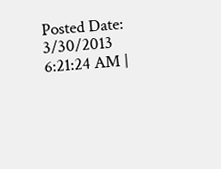Posted Date: 3/30/2013 6:21:24 AM |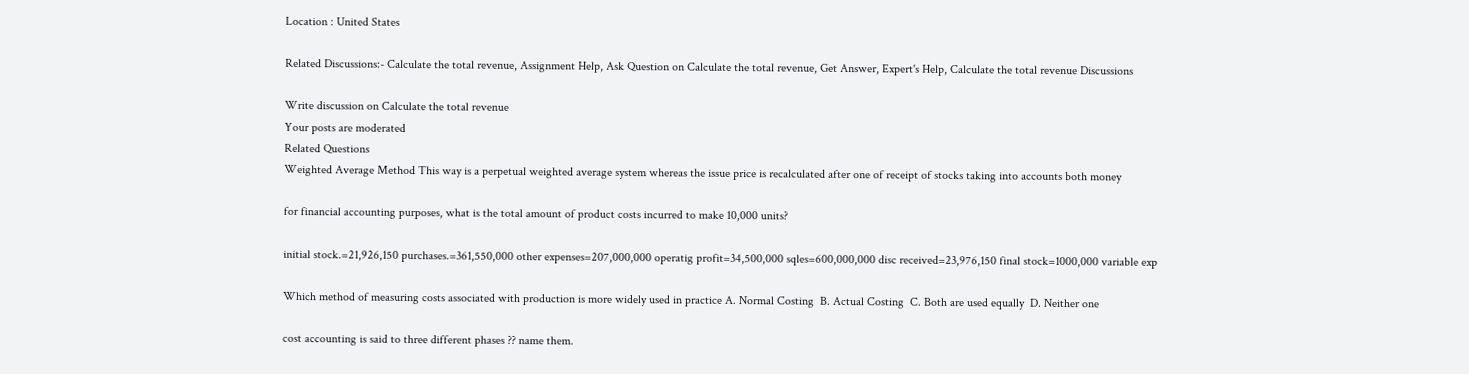Location : United States

Related Discussions:- Calculate the total revenue, Assignment Help, Ask Question on Calculate the total revenue, Get Answer, Expert's Help, Calculate the total revenue Discussions

Write discussion on Calculate the total revenue
Your posts are moderated
Related Questions
Weighted Average Method This way is a perpetual weighted average system whereas the issue price is recalculated after one of receipt of stocks taking into accounts both money

for financial accounting purposes, what is the total amount of product costs incurred to make 10,000 units?

initial stock.=21,926,150 purchases.=361,550,000 other expenses=207,000,000 operatig profit=34,500,000 sqles=600,000,000 disc received=23,976,150 final stock=1000,000 variable exp

Which method of measuring costs associated with production is more widely used in practice A. Normal Costing  B. Actual Costing  C. Both are used equally  D. Neither one

cost accounting is said to three different phases ?? name them.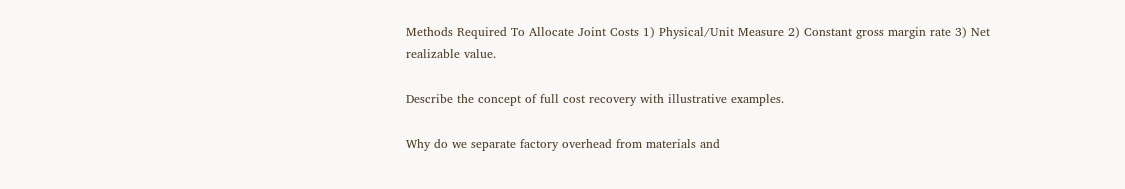Methods Required To Allocate Joint Costs 1) Physical/Unit Measure 2) Constant gross margin rate 3) Net realizable value.

Describe the concept of full cost recovery with illustrative examples.

Why do we separate factory overhead from materials and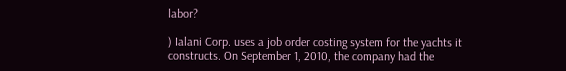labor?

) Ialani Corp. uses a job order costing system for the yachts it constructs. On September 1, 2010, the company had the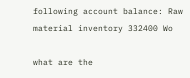following account balance: Raw material inventory 332400 Wo

what are the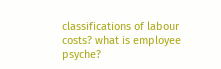classifications of labour costs? what is employee psyche?